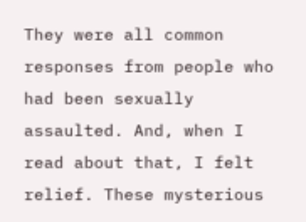They were all common responses from people who had been sexually assaulted. And, when I read about that, I felt relief. These mysterious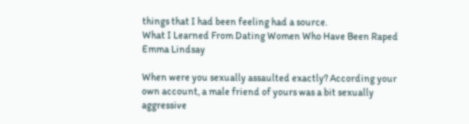things that I had been feeling had a source.
What I Learned From Dating Women Who Have Been Raped
Emma Lindsay

When were you sexually assaulted exactly? According your own account, a male friend of yours was a bit sexually aggressive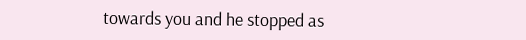towards you and he stopped as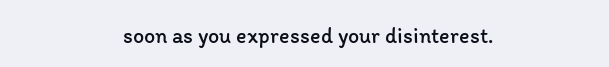soon as you expressed your disinterest.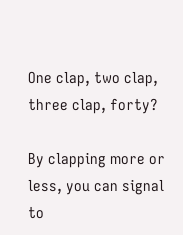One clap, two clap, three clap, forty?

By clapping more or less, you can signal to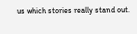us which stories really stand out.